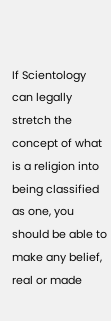If Scientology can legally stretch the concept of what is a religion into being classified as one, you should be able to make any belief, real or made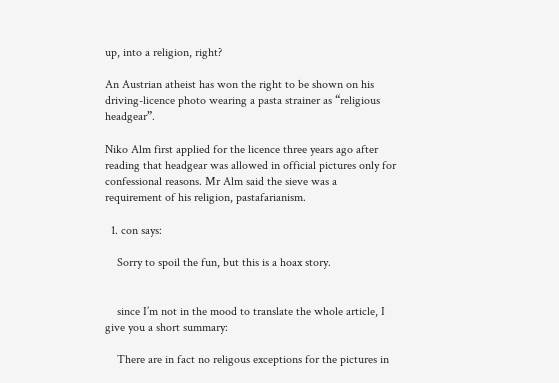up, into a religion, right?

An Austrian atheist has won the right to be shown on his driving-licence photo wearing a pasta strainer as “religious headgear”.

Niko Alm first applied for the licence three years ago after reading that headgear was allowed in official pictures only for confessional reasons. Mr Alm said the sieve was a requirement of his religion, pastafarianism.

  1. con says:

    Sorry to spoil the fun, but this is a hoax story.


    since I’m not in the mood to translate the whole article, I give you a short summary:

    There are in fact no religous exceptions for the pictures in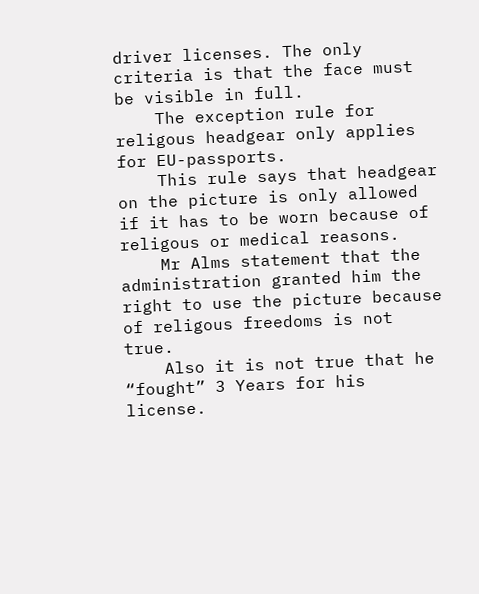driver licenses. The only criteria is that the face must be visible in full.
    The exception rule for religous headgear only applies for EU-passports.
    This rule says that headgear on the picture is only allowed if it has to be worn because of religous or medical reasons.
    Mr Alms statement that the administration granted him the right to use the picture because of religous freedoms is not true.
    Also it is not true that he “fought” 3 Years for his license.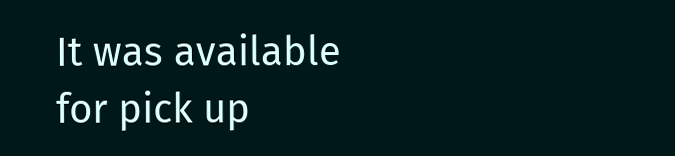It was available for pick up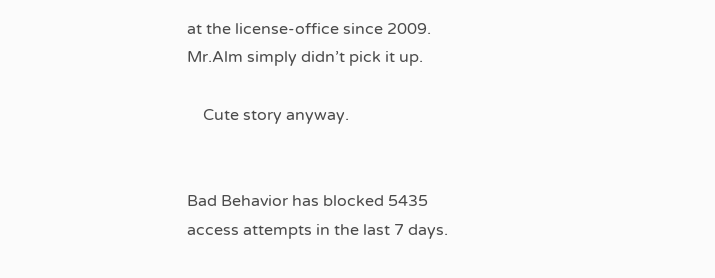at the license-office since 2009. Mr.Alm simply didn’t pick it up.

    Cute story anyway.


Bad Behavior has blocked 5435 access attempts in the last 7 days.